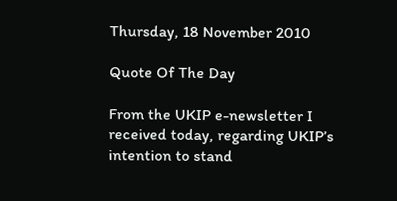Thursday, 18 November 2010

Quote Of The Day

From the UKIP e-newsletter I received today, regarding UKIP’s intention to stand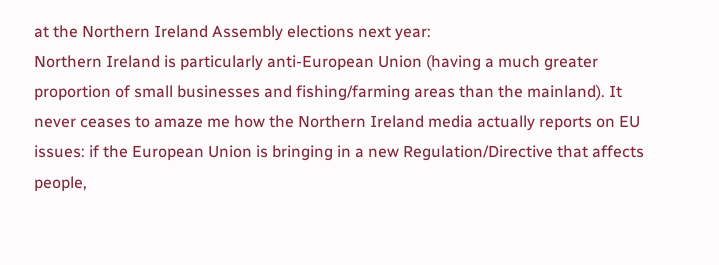at the Northern Ireland Assembly elections next year:
Northern Ireland is particularly anti-European Union (having a much greater proportion of small businesses and fishing/farming areas than the mainland). It never ceases to amaze me how the Northern Ireland media actually reports on EU issues: if the European Union is bringing in a new Regulation/Directive that affects people,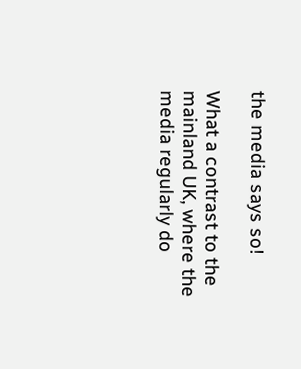the media says so!

What a contrast to the mainland UK, where the media regularly do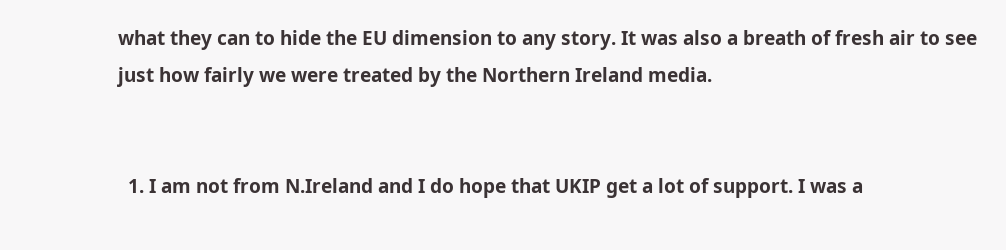what they can to hide the EU dimension to any story. It was also a breath of fresh air to see just how fairly we were treated by the Northern Ireland media.


  1. I am not from N.Ireland and I do hope that UKIP get a lot of support. I was a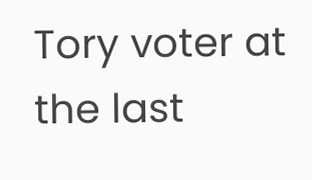Tory voter at the last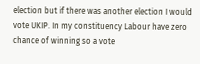election but if there was another election I would vote UKIP. In my constituency Labour have zero chance of winning so a vote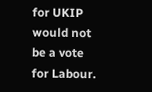for UKIP would not be a vote for Labour.